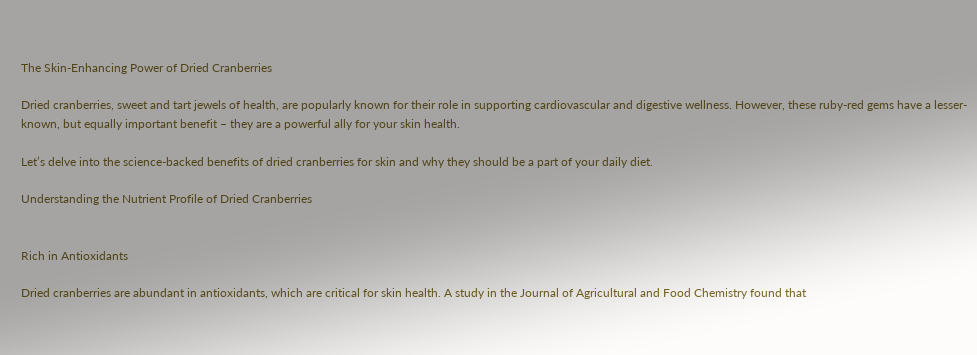The Skin-Enhancing Power of Dried Cranberries

Dried cranberries, sweet and tart jewels of health, are popularly known for their role in supporting cardiovascular and digestive wellness. However, these ruby-red gems have a lesser-known, but equally important benefit – they are a powerful ally for your skin health.

Let’s delve into the science-backed benefits of dried cranberries for skin and why they should be a part of your daily diet.

Understanding the Nutrient Profile of Dried Cranberries


Rich in Antioxidants

Dried cranberries are abundant in antioxidants, which are critical for skin health. A study in the Journal of Agricultural and Food Chemistry found that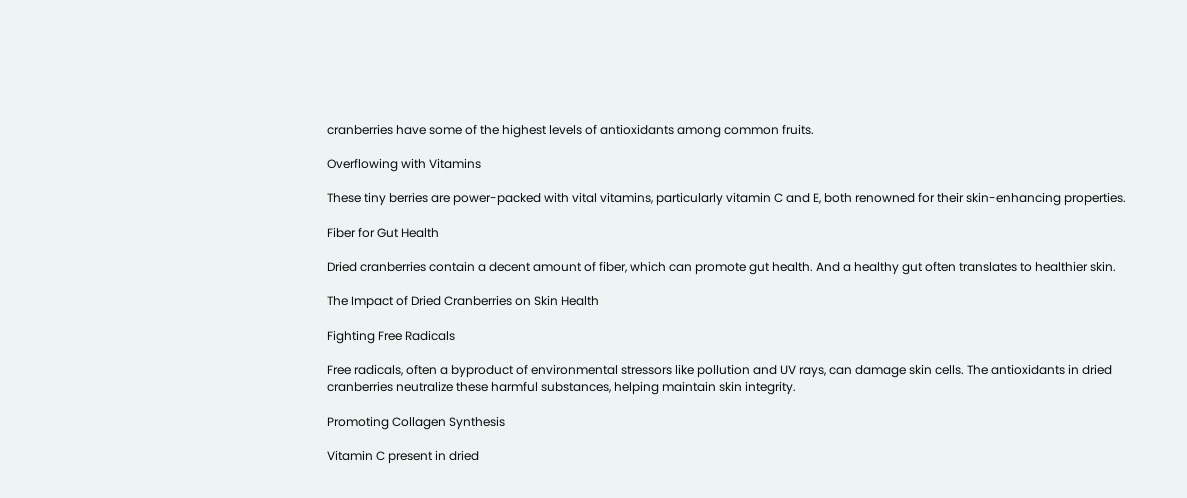cranberries have some of the highest levels of antioxidants among common fruits.

Overflowing with Vitamins

These tiny berries are power-packed with vital vitamins, particularly vitamin C and E, both renowned for their skin-enhancing properties.

Fiber for Gut Health

Dried cranberries contain a decent amount of fiber, which can promote gut health. And a healthy gut often translates to healthier skin.

The Impact of Dried Cranberries on Skin Health

Fighting Free Radicals

Free radicals, often a byproduct of environmental stressors like pollution and UV rays, can damage skin cells. The antioxidants in dried cranberries neutralize these harmful substances, helping maintain skin integrity.

Promoting Collagen Synthesis

Vitamin C present in dried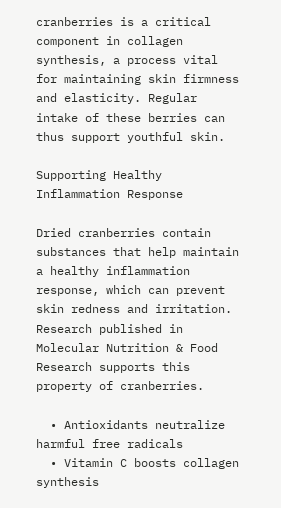cranberries is a critical component in collagen synthesis, a process vital for maintaining skin firmness and elasticity. Regular intake of these berries can thus support youthful skin.

Supporting Healthy Inflammation Response

Dried cranberries contain substances that help maintain a healthy inflammation response, which can prevent skin redness and irritation. Research published in Molecular Nutrition & Food Research supports this property of cranberries.

  • Antioxidants neutralize harmful free radicals
  • Vitamin C boosts collagen synthesis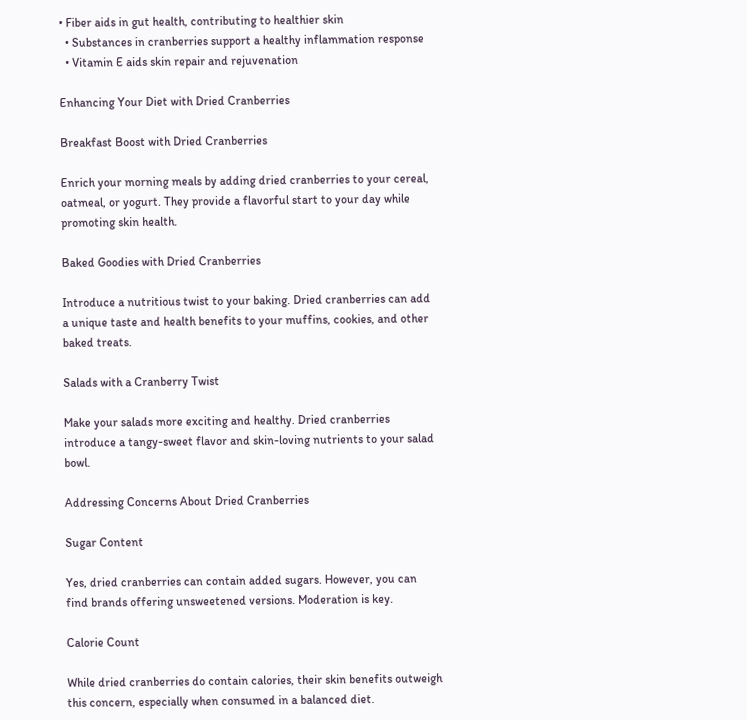• Fiber aids in gut health, contributing to healthier skin
  • Substances in cranberries support a healthy inflammation response
  • Vitamin E aids skin repair and rejuvenation

Enhancing Your Diet with Dried Cranberries

Breakfast Boost with Dried Cranberries

Enrich your morning meals by adding dried cranberries to your cereal, oatmeal, or yogurt. They provide a flavorful start to your day while promoting skin health.

Baked Goodies with Dried Cranberries

Introduce a nutritious twist to your baking. Dried cranberries can add a unique taste and health benefits to your muffins, cookies, and other baked treats.

Salads with a Cranberry Twist

Make your salads more exciting and healthy. Dried cranberries introduce a tangy-sweet flavor and skin-loving nutrients to your salad bowl.

Addressing Concerns About Dried Cranberries

Sugar Content

Yes, dried cranberries can contain added sugars. However, you can find brands offering unsweetened versions. Moderation is key.

Calorie Count

While dried cranberries do contain calories, their skin benefits outweigh this concern, especially when consumed in a balanced diet.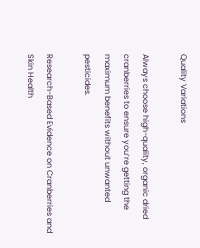Quality Variations

Always choose high-quality, organic dried cranberries to ensure you’re getting the maximum benefits without unwanted pesticides.

Research-Based Evidence on Cranberries and Skin Health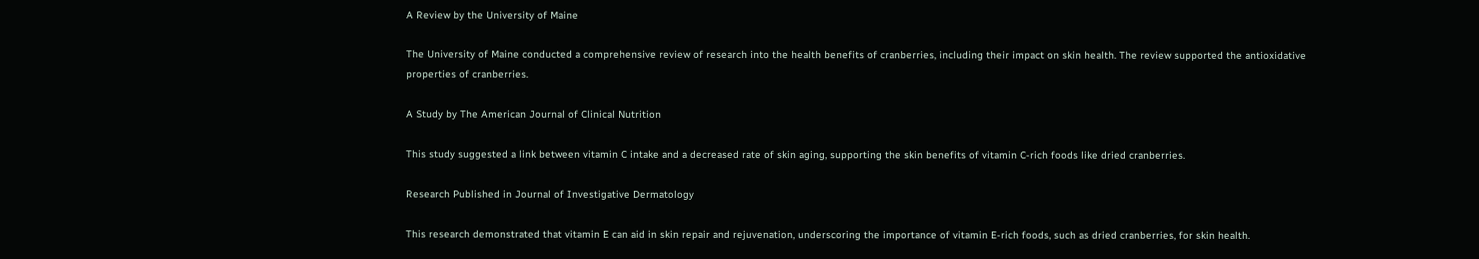A Review by the University of Maine

The University of Maine conducted a comprehensive review of research into the health benefits of cranberries, including their impact on skin health. The review supported the antioxidative properties of cranberries.

A Study by The American Journal of Clinical Nutrition

This study suggested a link between vitamin C intake and a decreased rate of skin aging, supporting the skin benefits of vitamin C-rich foods like dried cranberries.

Research Published in Journal of Investigative Dermatology

This research demonstrated that vitamin E can aid in skin repair and rejuvenation, underscoring the importance of vitamin E-rich foods, such as dried cranberries, for skin health.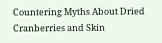Countering Myths About Dried Cranberries and Skin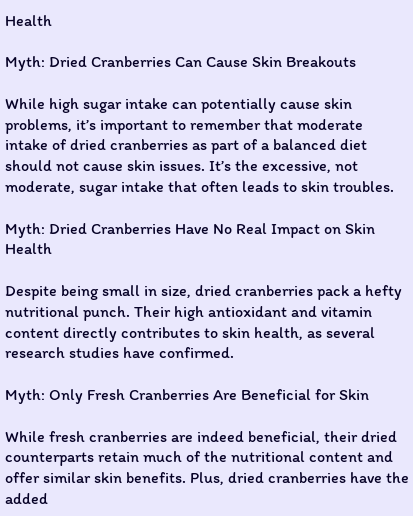Health

Myth: Dried Cranberries Can Cause Skin Breakouts

While high sugar intake can potentially cause skin problems, it’s important to remember that moderate intake of dried cranberries as part of a balanced diet should not cause skin issues. It’s the excessive, not moderate, sugar intake that often leads to skin troubles.

Myth: Dried Cranberries Have No Real Impact on Skin Health

Despite being small in size, dried cranberries pack a hefty nutritional punch. Their high antioxidant and vitamin content directly contributes to skin health, as several research studies have confirmed.

Myth: Only Fresh Cranberries Are Beneficial for Skin

While fresh cranberries are indeed beneficial, their dried counterparts retain much of the nutritional content and offer similar skin benefits. Plus, dried cranberries have the added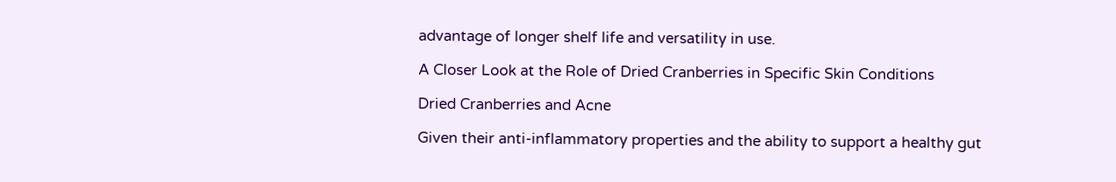advantage of longer shelf life and versatility in use.

A Closer Look at the Role of Dried Cranberries in Specific Skin Conditions

Dried Cranberries and Acne

Given their anti-inflammatory properties and the ability to support a healthy gut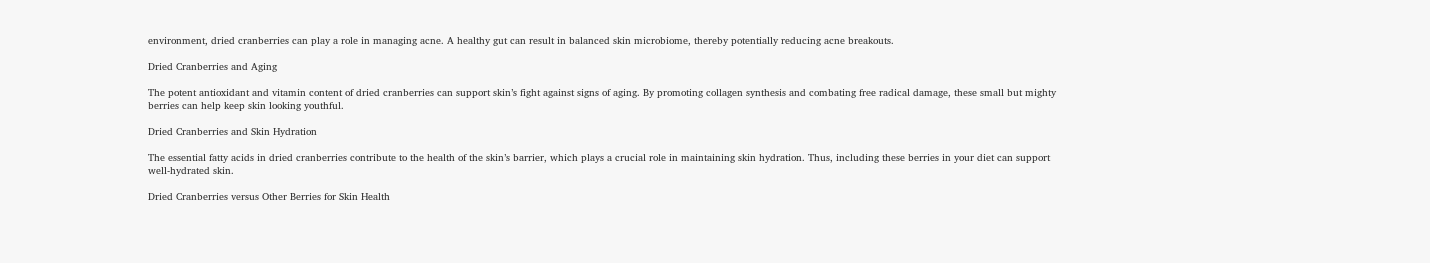environment, dried cranberries can play a role in managing acne. A healthy gut can result in balanced skin microbiome, thereby potentially reducing acne breakouts.

Dried Cranberries and Aging

The potent antioxidant and vitamin content of dried cranberries can support skin’s fight against signs of aging. By promoting collagen synthesis and combating free radical damage, these small but mighty berries can help keep skin looking youthful.

Dried Cranberries and Skin Hydration

The essential fatty acids in dried cranberries contribute to the health of the skin’s barrier, which plays a crucial role in maintaining skin hydration. Thus, including these berries in your diet can support well-hydrated skin.

Dried Cranberries versus Other Berries for Skin Health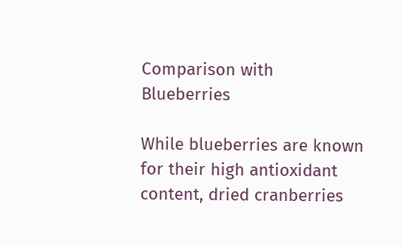Comparison with Blueberries

While blueberries are known for their high antioxidant content, dried cranberries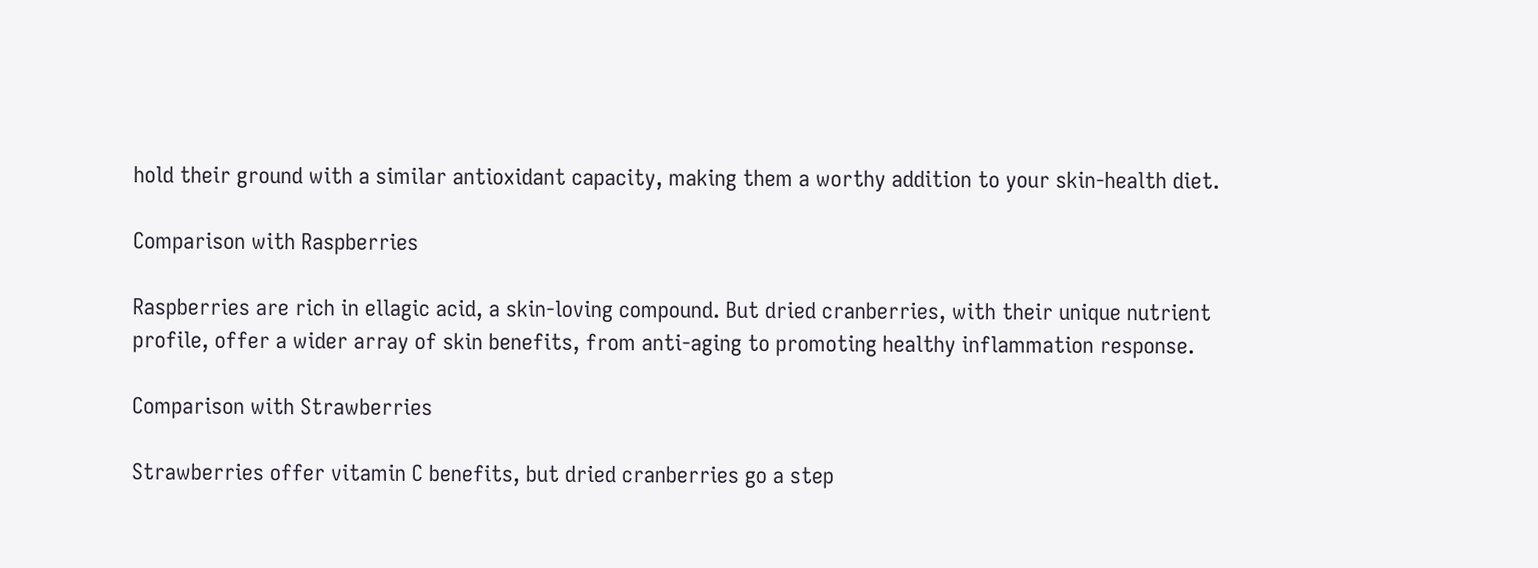hold their ground with a similar antioxidant capacity, making them a worthy addition to your skin-health diet.

Comparison with Raspberries

Raspberries are rich in ellagic acid, a skin-loving compound. But dried cranberries, with their unique nutrient profile, offer a wider array of skin benefits, from anti-aging to promoting healthy inflammation response.

Comparison with Strawberries

Strawberries offer vitamin C benefits, but dried cranberries go a step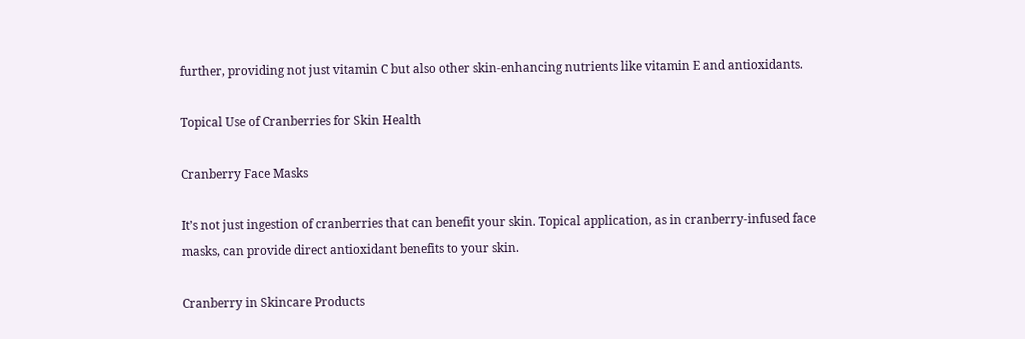further, providing not just vitamin C but also other skin-enhancing nutrients like vitamin E and antioxidants.

Topical Use of Cranberries for Skin Health

Cranberry Face Masks

It’s not just ingestion of cranberries that can benefit your skin. Topical application, as in cranberry-infused face masks, can provide direct antioxidant benefits to your skin.

Cranberry in Skincare Products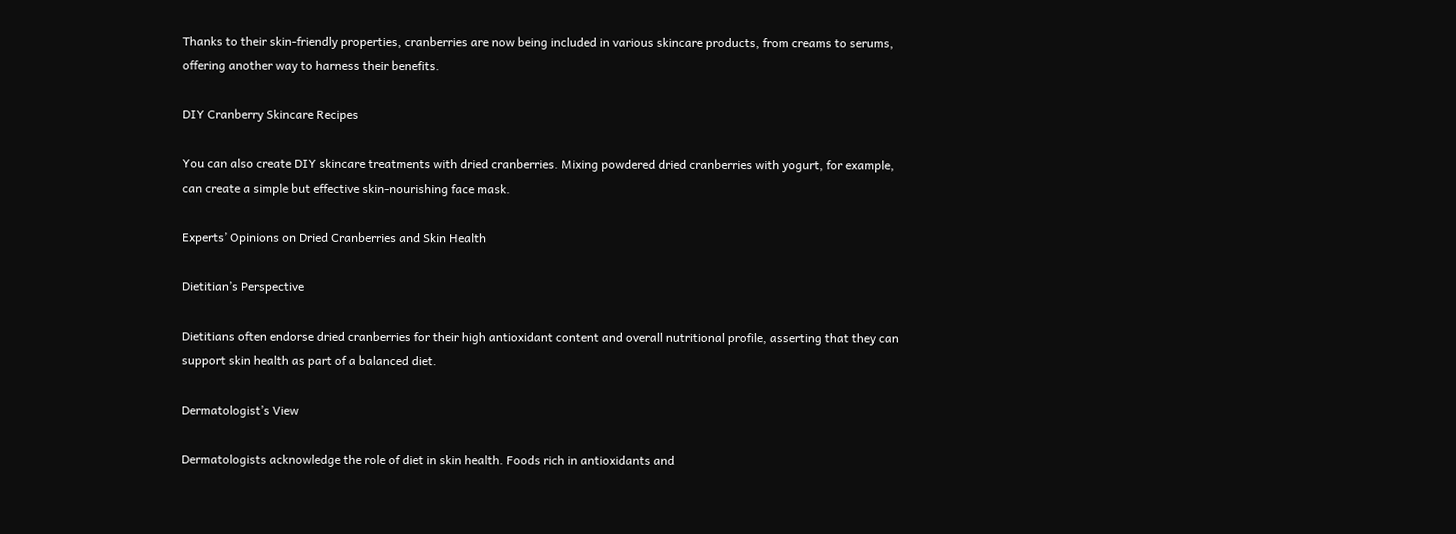Thanks to their skin-friendly properties, cranberries are now being included in various skincare products, from creams to serums, offering another way to harness their benefits.

DIY Cranberry Skincare Recipes

You can also create DIY skincare treatments with dried cranberries. Mixing powdered dried cranberries with yogurt, for example, can create a simple but effective skin-nourishing face mask.

Experts’ Opinions on Dried Cranberries and Skin Health

Dietitian’s Perspective

Dietitians often endorse dried cranberries for their high antioxidant content and overall nutritional profile, asserting that they can support skin health as part of a balanced diet.

Dermatologist’s View

Dermatologists acknowledge the role of diet in skin health. Foods rich in antioxidants and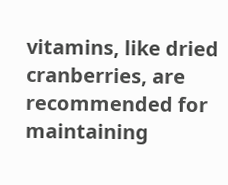vitamins, like dried cranberries, are recommended for maintaining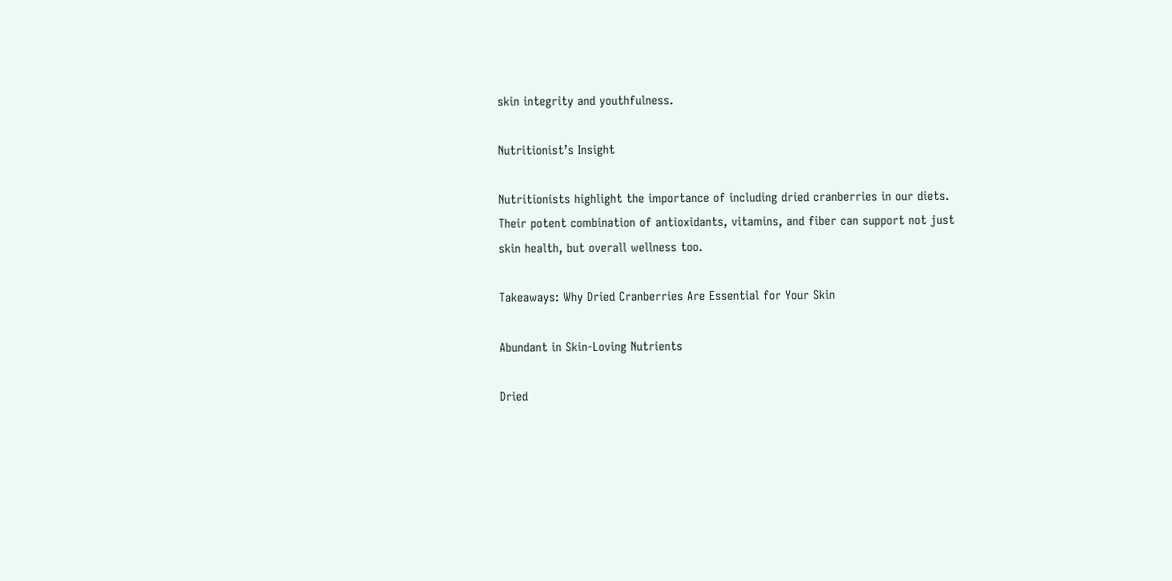skin integrity and youthfulness.

Nutritionist’s Insight

Nutritionists highlight the importance of including dried cranberries in our diets. Their potent combination of antioxidants, vitamins, and fiber can support not just skin health, but overall wellness too.

Takeaways: Why Dried Cranberries Are Essential for Your Skin

Abundant in Skin-Loving Nutrients

Dried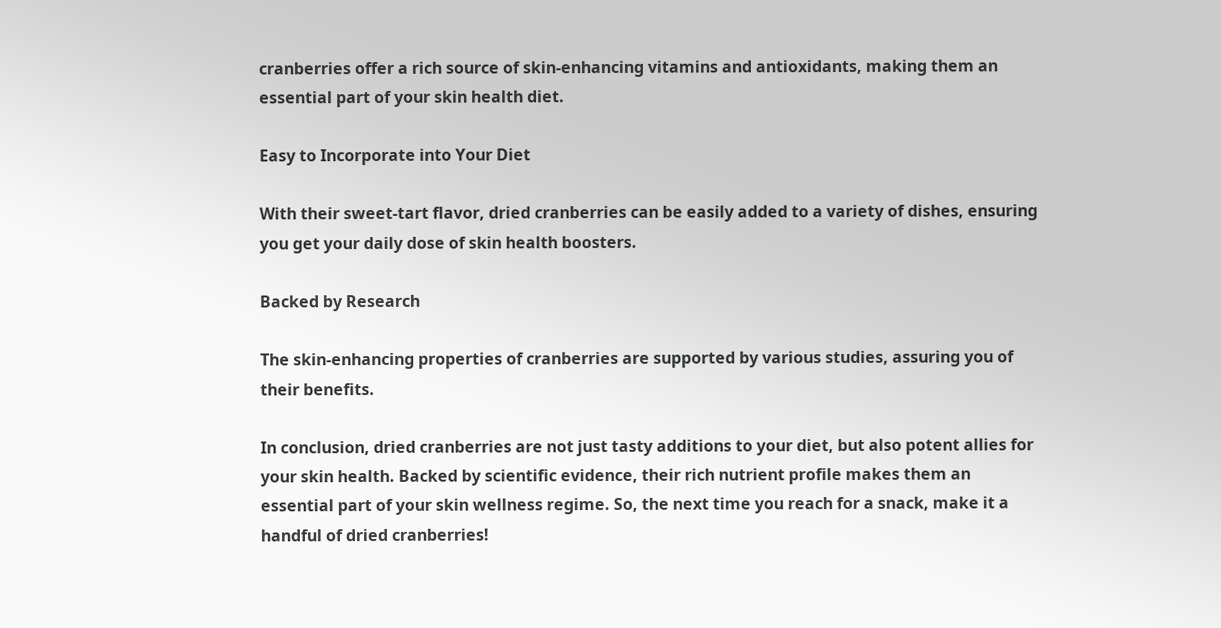cranberries offer a rich source of skin-enhancing vitamins and antioxidants, making them an essential part of your skin health diet.

Easy to Incorporate into Your Diet

With their sweet-tart flavor, dried cranberries can be easily added to a variety of dishes, ensuring you get your daily dose of skin health boosters.

Backed by Research

The skin-enhancing properties of cranberries are supported by various studies, assuring you of their benefits.

In conclusion, dried cranberries are not just tasty additions to your diet, but also potent allies for your skin health. Backed by scientific evidence, their rich nutrient profile makes them an essential part of your skin wellness regime. So, the next time you reach for a snack, make it a handful of dried cranberries!